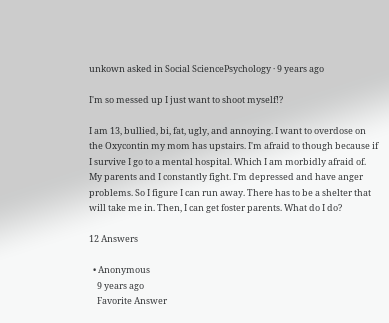unkown asked in Social SciencePsychology · 9 years ago

I'm so messed up I just want to shoot myself!?

I am 13, bullied, bi, fat, ugly, and annoying. I want to overdose on the Oxycontin my mom has upstairs. I'm afraid to though because if I survive I go to a mental hospital. Which I am morbidly afraid of. My parents and I constantly fight. I'm depressed and have anger problems. So I figure I can run away. There has to be a shelter that will take me in. Then, I can get foster parents. What do I do?

12 Answers

  • Anonymous
    9 years ago
    Favorite Answer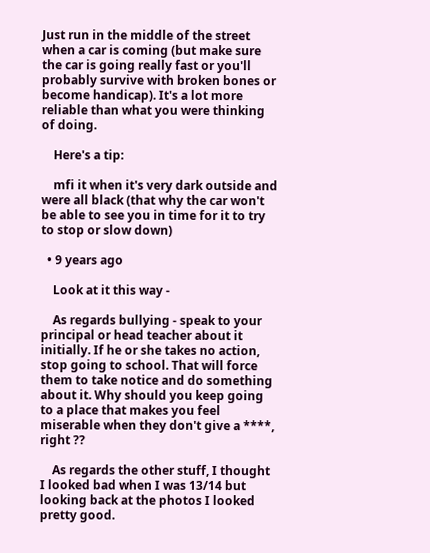Just run in the middle of the street when a car is coming (but make sure the car is going really fast or you'll probably survive with broken bones or become handicap). It's a lot more reliable than what you were thinking of doing.

    Here's a tip:

    mfi it when it's very dark outside and were all black (that why the car won't be able to see you in time for it to try to stop or slow down)

  • 9 years ago

    Look at it this way -

    As regards bullying - speak to your principal or head teacher about it initially. If he or she takes no action, stop going to school. That will force them to take notice and do something about it. Why should you keep going to a place that makes you feel miserable when they don't give a ****, right ??

    As regards the other stuff, I thought I looked bad when I was 13/14 but looking back at the photos I looked pretty good.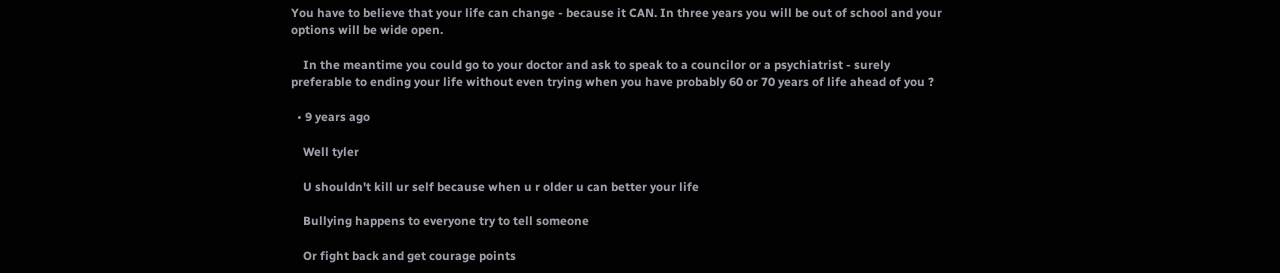You have to believe that your life can change - because it CAN. In three years you will be out of school and your options will be wide open.

    In the meantime you could go to your doctor and ask to speak to a councilor or a psychiatrist - surely preferable to ending your life without even trying when you have probably 60 or 70 years of life ahead of you ?

  • 9 years ago

    Well tyler

    U shouldn't kill ur self because when u r older u can better your life

    Bullying happens to everyone try to tell someone

    Or fight back and get courage points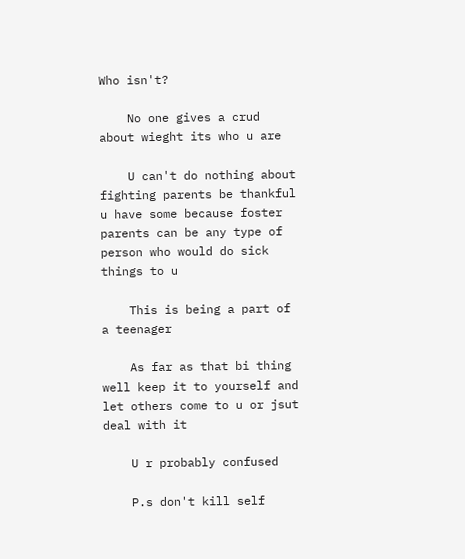Who isn't?

    No one gives a crud about wieght its who u are

    U can't do nothing about fighting parents be thankful u have some because foster parents can be any type of person who would do sick things to u

    This is being a part of a teenager

    As far as that bi thing well keep it to yourself and let others come to u or jsut deal with it

    U r probably confused

    P.s don't kill self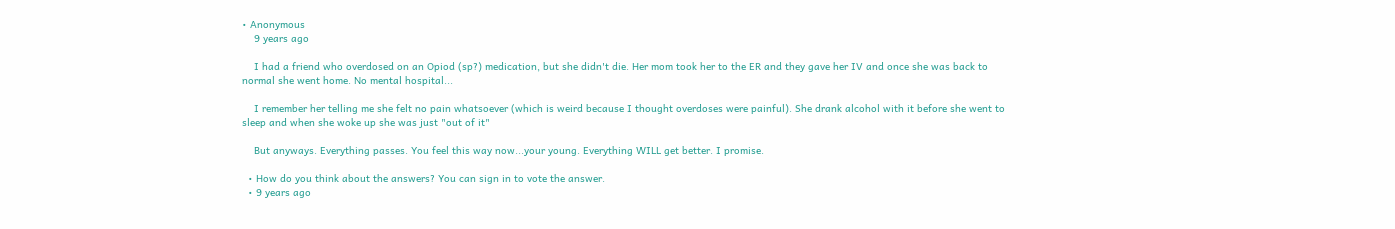• Anonymous
    9 years ago

    I had a friend who overdosed on an Opiod (sp?) medication, but she didn't die. Her mom took her to the ER and they gave her IV and once she was back to normal she went home. No mental hospital...

    I remember her telling me she felt no pain whatsoever (which is weird because I thought overdoses were painful). She drank alcohol with it before she went to sleep and when she woke up she was just "out of it"

    But anyways. Everything passes. You feel this way now...your young. Everything WILL get better. I promise.

  • How do you think about the answers? You can sign in to vote the answer.
  • 9 years ago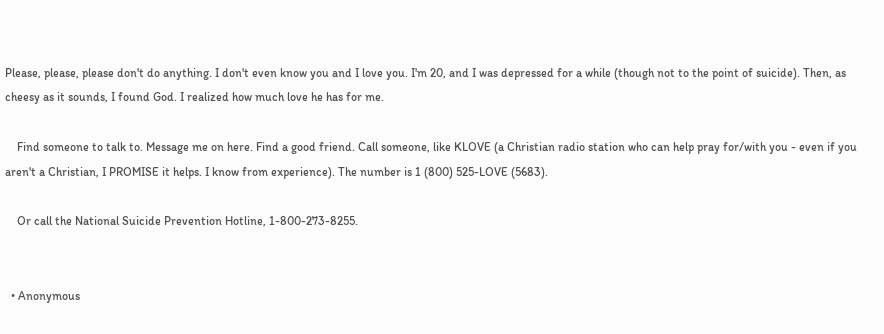Please, please, please don't do anything. I don't even know you and I love you. I'm 20, and I was depressed for a while (though not to the point of suicide). Then, as cheesy as it sounds, I found God. I realized how much love he has for me.

    Find someone to talk to. Message me on here. Find a good friend. Call someone, like KLOVE (a Christian radio station who can help pray for/with you - even if you aren't a Christian, I PROMISE it helps. I know from experience). The number is 1 (800) 525-LOVE (5683).

    Or call the National Suicide Prevention Hotline, 1-800-273-8255.


  • Anonymous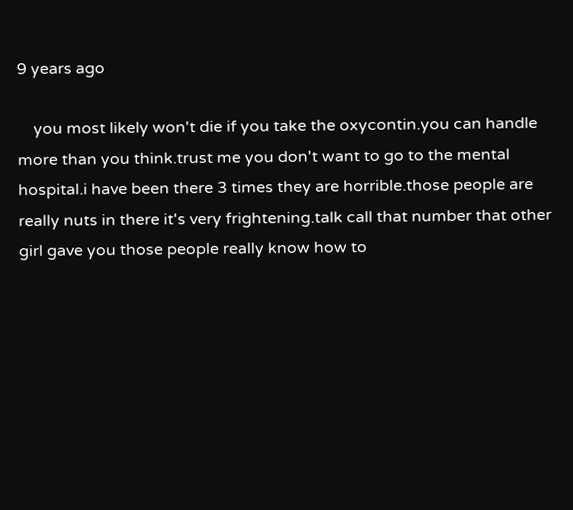9 years ago

    you most likely won't die if you take the oxycontin.you can handle more than you think.trust me you don't want to go to the mental hospital.i have been there 3 times they are horrible.those people are really nuts in there it's very frightening.talk call that number that other girl gave you those people really know how to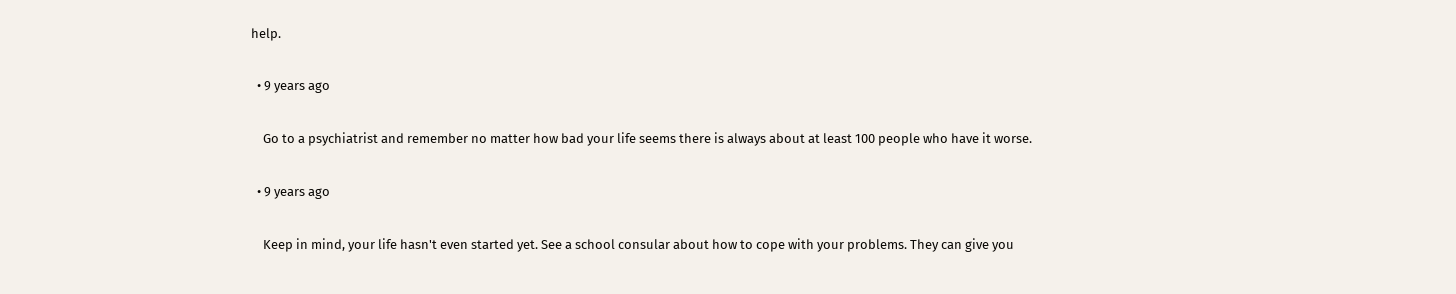help.

  • 9 years ago

    Go to a psychiatrist and remember no matter how bad your life seems there is always about at least 100 people who have it worse.

  • 9 years ago

    Keep in mind, your life hasn't even started yet. See a school consular about how to cope with your problems. They can give you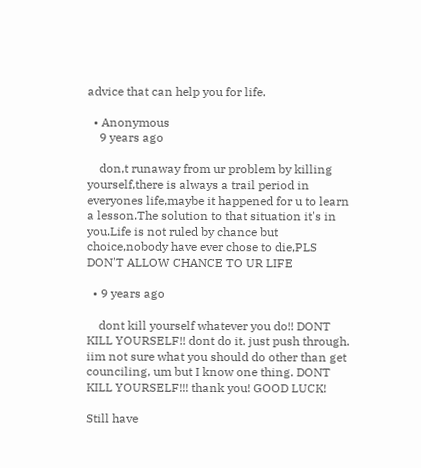advice that can help you for life.

  • Anonymous
    9 years ago

    don,t runaway from ur problem by killing yourself,there is always a trail period in everyones life,maybe it happened for u to learn a lesson.The solution to that situation it's in you.Life is not ruled by chance but choice,nobody have ever chose to die,PLS DON'T ALLOW CHANCE TO UR LIFE

  • 9 years ago

    dont kill yourself whatever you do!! DONT KILL YOURSELF!! dont do it. just push through. iim not sure what you should do other than get counciling, um but I know one thing. DONT KILL YOURSELF!!! thank you! GOOD LUCK!

Still have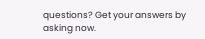questions? Get your answers by asking now.